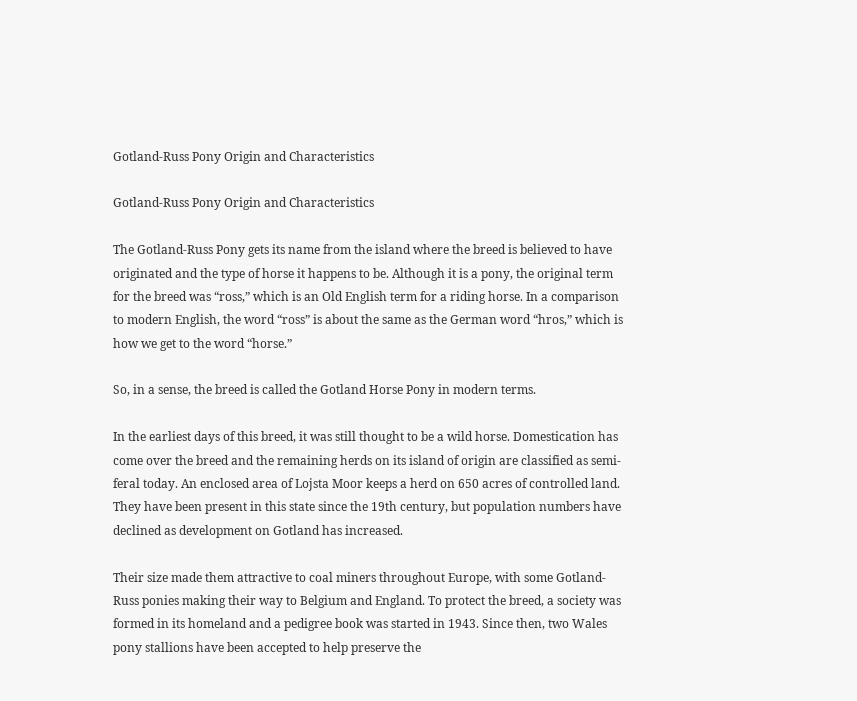Gotland-Russ Pony Origin and Characteristics

Gotland-Russ Pony Origin and Characteristics

The Gotland-Russ Pony gets its name from the island where the breed is believed to have originated and the type of horse it happens to be. Although it is a pony, the original term for the breed was “ross,” which is an Old English term for a riding horse. In a comparison to modern English, the word “ross” is about the same as the German word “hros,” which is how we get to the word “horse.”

So, in a sense, the breed is called the Gotland Horse Pony in modern terms.

In the earliest days of this breed, it was still thought to be a wild horse. Domestication has come over the breed and the remaining herds on its island of origin are classified as semi-feral today. An enclosed area of Lojsta Moor keeps a herd on 650 acres of controlled land. They have been present in this state since the 19th century, but population numbers have declined as development on Gotland has increased.

Their size made them attractive to coal miners throughout Europe, with some Gotland-Russ ponies making their way to Belgium and England. To protect the breed, a society was formed in its homeland and a pedigree book was started in 1943. Since then, two Wales pony stallions have been accepted to help preserve the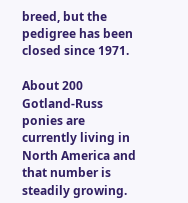breed, but the pedigree has been closed since 1971.

About 200 Gotland-Russ ponies are currently living in North America and that number is steadily growing.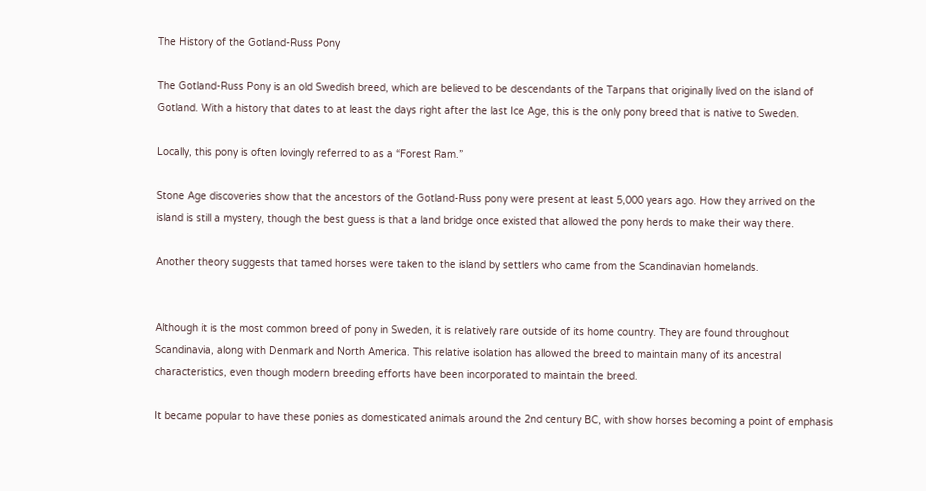The History of the Gotland-Russ Pony

The Gotland-Russ Pony is an old Swedish breed, which are believed to be descendants of the Tarpans that originally lived on the island of Gotland. With a history that dates to at least the days right after the last Ice Age, this is the only pony breed that is native to Sweden.

Locally, this pony is often lovingly referred to as a “Forest Ram.”

Stone Age discoveries show that the ancestors of the Gotland-Russ pony were present at least 5,000 years ago. How they arrived on the island is still a mystery, though the best guess is that a land bridge once existed that allowed the pony herds to make their way there.

Another theory suggests that tamed horses were taken to the island by settlers who came from the Scandinavian homelands.


Although it is the most common breed of pony in Sweden, it is relatively rare outside of its home country. They are found throughout Scandinavia, along with Denmark and North America. This relative isolation has allowed the breed to maintain many of its ancestral characteristics, even though modern breeding efforts have been incorporated to maintain the breed.

It became popular to have these ponies as domesticated animals around the 2nd century BC, with show horses becoming a point of emphasis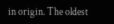in origin. The oldest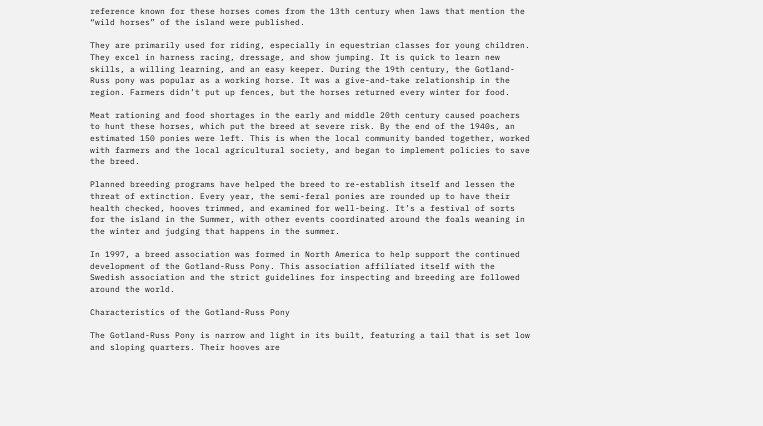reference known for these horses comes from the 13th century when laws that mention the “wild horses” of the island were published.

They are primarily used for riding, especially in equestrian classes for young children. They excel in harness racing, dressage, and show jumping. It is quick to learn new skills, a willing learning, and an easy keeper. During the 19th century, the Gotland-Russ pony was popular as a working horse. It was a give-and-take relationship in the region. Farmers didn’t put up fences, but the horses returned every winter for food.

Meat rationing and food shortages in the early and middle 20th century caused poachers to hunt these horses, which put the breed at severe risk. By the end of the 1940s, an estimated 150 ponies were left. This is when the local community banded together, worked with farmers and the local agricultural society, and began to implement policies to save the breed.

Planned breeding programs have helped the breed to re-establish itself and lessen the threat of extinction. Every year, the semi-feral ponies are rounded up to have their health checked, hooves trimmed, and examined for well-being. It’s a festival of sorts for the island in the Summer, with other events coordinated around the foals weaning in the winter and judging that happens in the summer.

In 1997, a breed association was formed in North America to help support the continued development of the Gotland-Russ Pony. This association affiliated itself with the Swedish association and the strict guidelines for inspecting and breeding are followed around the world.

Characteristics of the Gotland-Russ Pony

The Gotland-Russ Pony is narrow and light in its built, featuring a tail that is set low and sloping quarters. Their hooves are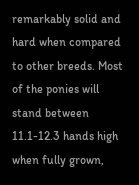remarkably solid and hard when compared to other breeds. Most of the ponies will stand between 11.1-12.3 hands high when fully grown,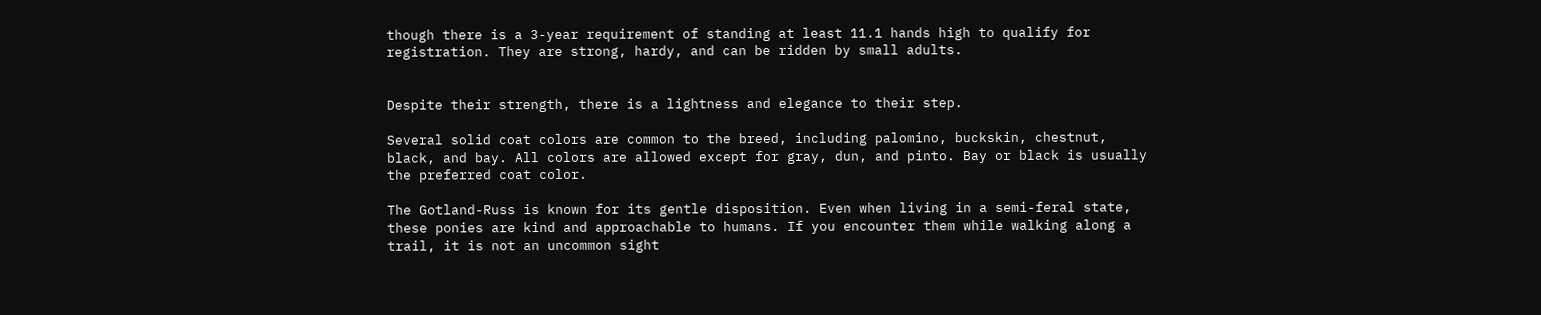though there is a 3-year requirement of standing at least 11.1 hands high to qualify for registration. They are strong, hardy, and can be ridden by small adults.


Despite their strength, there is a lightness and elegance to their step.

Several solid coat colors are common to the breed, including palomino, buckskin, chestnut, black, and bay. All colors are allowed except for gray, dun, and pinto. Bay or black is usually the preferred coat color.

The Gotland-Russ is known for its gentle disposition. Even when living in a semi-feral state, these ponies are kind and approachable to humans. If you encounter them while walking along a trail, it is not an uncommon sight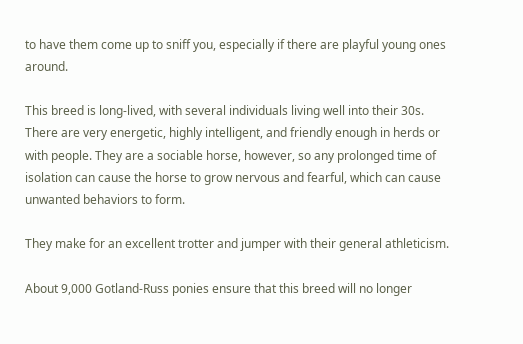to have them come up to sniff you, especially if there are playful young ones around.

This breed is long-lived, with several individuals living well into their 30s. There are very energetic, highly intelligent, and friendly enough in herds or with people. They are a sociable horse, however, so any prolonged time of isolation can cause the horse to grow nervous and fearful, which can cause unwanted behaviors to form.

They make for an excellent trotter and jumper with their general athleticism.

About 9,000 Gotland-Russ ponies ensure that this breed will no longer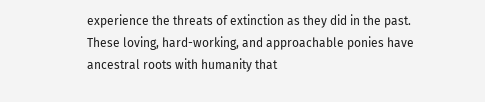experience the threats of extinction as they did in the past. These loving, hard-working, and approachable ponies have ancestral roots with humanity that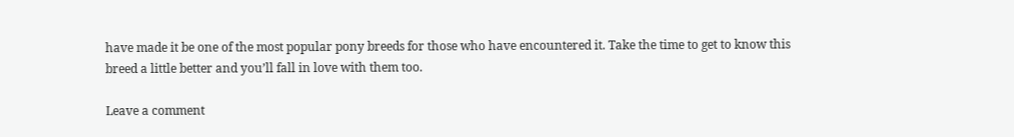have made it be one of the most popular pony breeds for those who have encountered it. Take the time to get to know this breed a little better and you’ll fall in love with them too.

Leave a comment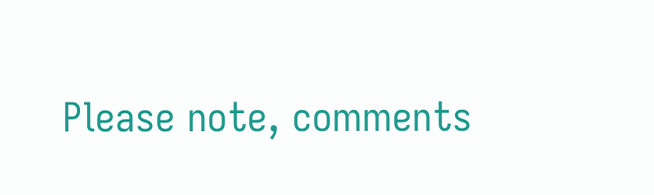Please note, comments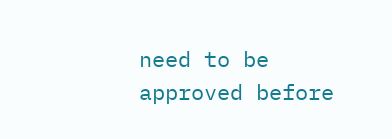need to be approved before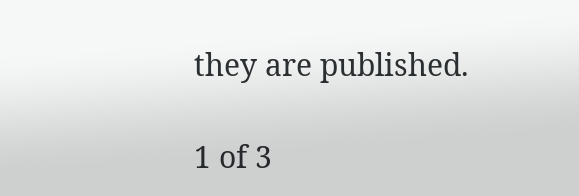they are published.

1 of 3